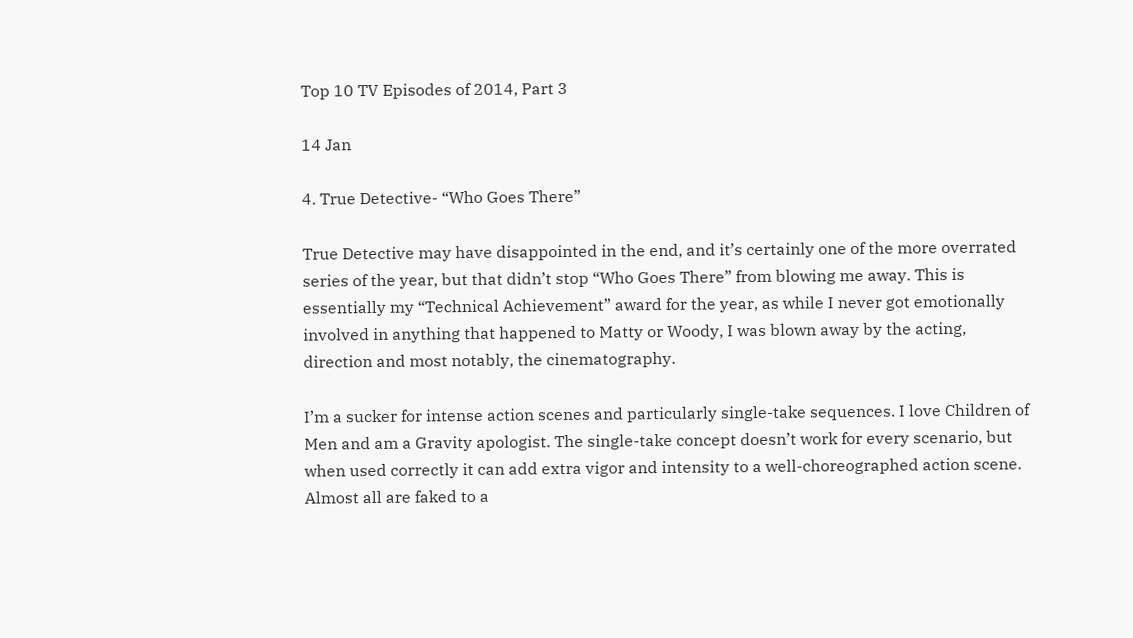Top 10 TV Episodes of 2014, Part 3

14 Jan

4. True Detective- “Who Goes There”

True Detective may have disappointed in the end, and it’s certainly one of the more overrated series of the year, but that didn’t stop “Who Goes There” from blowing me away. This is essentially my “Technical Achievement” award for the year, as while I never got emotionally involved in anything that happened to Matty or Woody, I was blown away by the acting, direction and most notably, the cinematography.

I’m a sucker for intense action scenes and particularly single-take sequences. I love Children of Men and am a Gravity apologist. The single-take concept doesn’t work for every scenario, but when used correctly it can add extra vigor and intensity to a well-choreographed action scene. Almost all are faked to a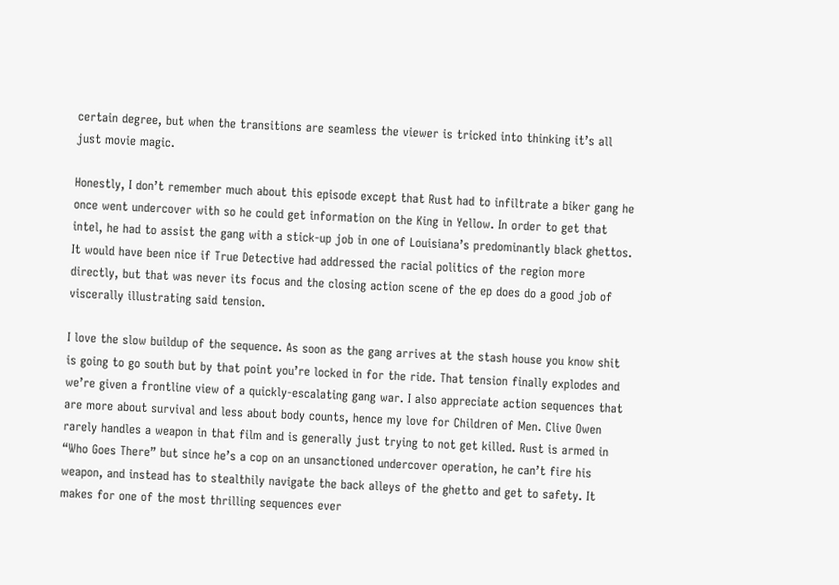certain degree, but when the transitions are seamless the viewer is tricked into thinking it’s all just movie magic.

Honestly, I don’t remember much about this episode except that Rust had to infiltrate a biker gang he once went undercover with so he could get information on the King in Yellow. In order to get that intel, he had to assist the gang with a stick-up job in one of Louisiana’s predominantly black ghettos. It would have been nice if True Detective had addressed the racial politics of the region more directly, but that was never its focus and the closing action scene of the ep does do a good job of viscerally illustrating said tension.

I love the slow buildup of the sequence. As soon as the gang arrives at the stash house you know shit is going to go south but by that point you’re locked in for the ride. That tension finally explodes and we’re given a frontline view of a quickly-escalating gang war. I also appreciate action sequences that are more about survival and less about body counts, hence my love for Children of Men. Clive Owen rarely handles a weapon in that film and is generally just trying to not get killed. Rust is armed in “Who Goes There” but since he’s a cop on an unsanctioned undercover operation, he can’t fire his weapon, and instead has to stealthily navigate the back alleys of the ghetto and get to safety. It makes for one of the most thrilling sequences ever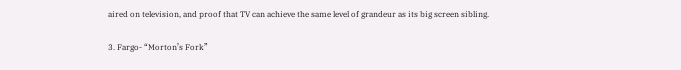aired on television, and proof that TV can achieve the same level of grandeur as its big screen sibling.

3. Fargo- “Morton’s Fork”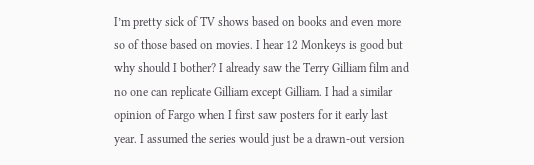I’m pretty sick of TV shows based on books and even more so of those based on movies. I hear 12 Monkeys is good but why should I bother? I already saw the Terry Gilliam film and no one can replicate Gilliam except Gilliam. I had a similar opinion of Fargo when I first saw posters for it early last year. I assumed the series would just be a drawn-out version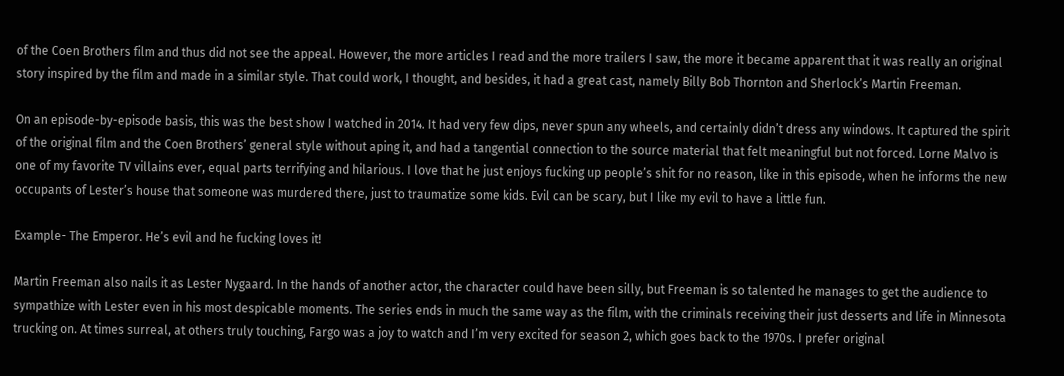of the Coen Brothers film and thus did not see the appeal. However, the more articles I read and the more trailers I saw, the more it became apparent that it was really an original story inspired by the film and made in a similar style. That could work, I thought, and besides, it had a great cast, namely Billy Bob Thornton and Sherlock’s Martin Freeman.

On an episode-by-episode basis, this was the best show I watched in 2014. It had very few dips, never spun any wheels, and certainly didn’t dress any windows. It captured the spirit of the original film and the Coen Brothers’ general style without aping it, and had a tangential connection to the source material that felt meaningful but not forced. Lorne Malvo is one of my favorite TV villains ever, equal parts terrifying and hilarious. I love that he just enjoys fucking up people’s shit for no reason, like in this episode, when he informs the new occupants of Lester’s house that someone was murdered there, just to traumatize some kids. Evil can be scary, but I like my evil to have a little fun.

Example- The Emperor. He’s evil and he fucking loves it!

Martin Freeman also nails it as Lester Nygaard. In the hands of another actor, the character could have been silly, but Freeman is so talented he manages to get the audience to sympathize with Lester even in his most despicable moments. The series ends in much the same way as the film, with the criminals receiving their just desserts and life in Minnesota trucking on. At times surreal, at others truly touching, Fargo was a joy to watch and I’m very excited for season 2, which goes back to the 1970s. I prefer original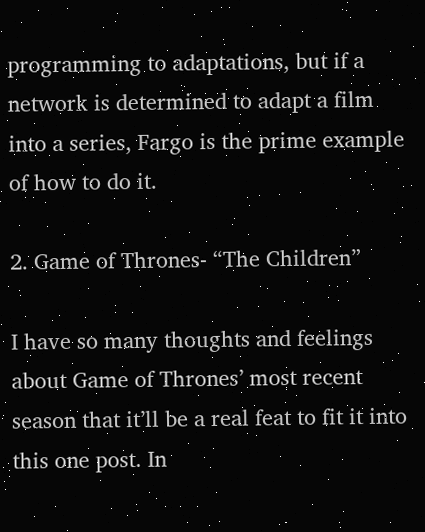programming to adaptations, but if a network is determined to adapt a film into a series, Fargo is the prime example of how to do it.

2. Game of Thrones- “The Children”

I have so many thoughts and feelings about Game of Thrones’ most recent season that it’ll be a real feat to fit it into this one post. In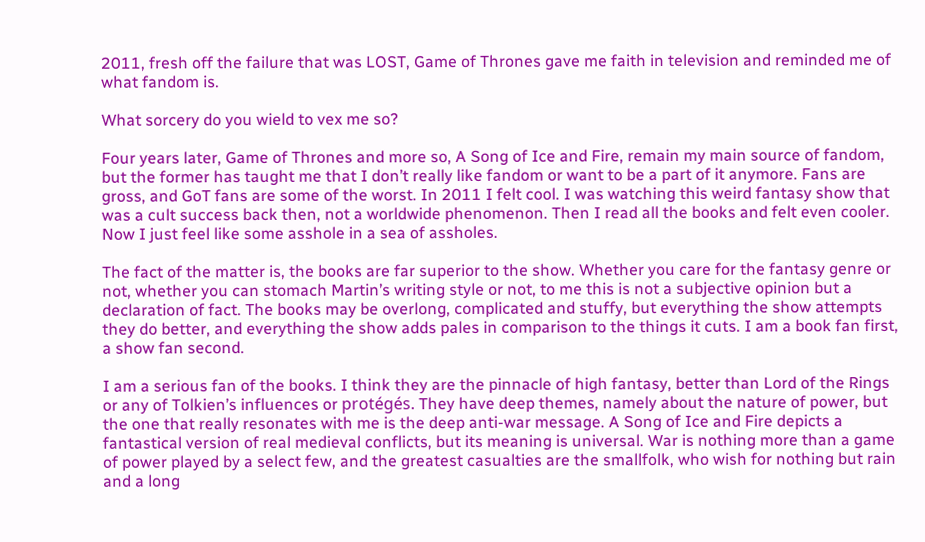2011, fresh off the failure that was LOST, Game of Thrones gave me faith in television and reminded me of what fandom is.

What sorcery do you wield to vex me so?

Four years later, Game of Thrones and more so, A Song of Ice and Fire, remain my main source of fandom, but the former has taught me that I don’t really like fandom or want to be a part of it anymore. Fans are gross, and GoT fans are some of the worst. In 2011 I felt cool. I was watching this weird fantasy show that was a cult success back then, not a worldwide phenomenon. Then I read all the books and felt even cooler. Now I just feel like some asshole in a sea of assholes.

The fact of the matter is, the books are far superior to the show. Whether you care for the fantasy genre or not, whether you can stomach Martin’s writing style or not, to me this is not a subjective opinion but a declaration of fact. The books may be overlong, complicated and stuffy, but everything the show attempts they do better, and everything the show adds pales in comparison to the things it cuts. I am a book fan first, a show fan second.

I am a serious fan of the books. I think they are the pinnacle of high fantasy, better than Lord of the Rings or any of Tolkien’s influences or protégés. They have deep themes, namely about the nature of power, but the one that really resonates with me is the deep anti-war message. A Song of Ice and Fire depicts a fantastical version of real medieval conflicts, but its meaning is universal. War is nothing more than a game of power played by a select few, and the greatest casualties are the smallfolk, who wish for nothing but rain and a long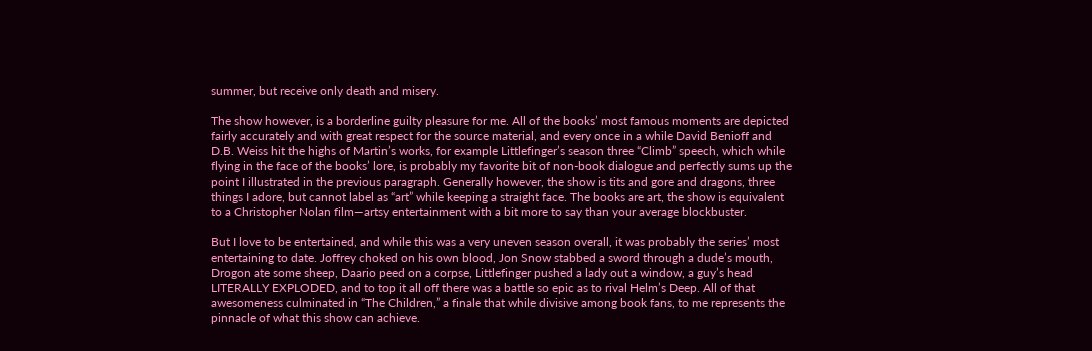summer, but receive only death and misery.

The show however, is a borderline guilty pleasure for me. All of the books’ most famous moments are depicted fairly accurately and with great respect for the source material, and every once in a while David Benioff and D.B. Weiss hit the highs of Martin’s works, for example Littlefinger’s season three “Climb” speech, which while flying in the face of the books’ lore, is probably my favorite bit of non-book dialogue and perfectly sums up the point I illustrated in the previous paragraph. Generally however, the show is tits and gore and dragons, three things I adore, but cannot label as “art” while keeping a straight face. The books are art, the show is equivalent to a Christopher Nolan film—artsy entertainment with a bit more to say than your average blockbuster.

But I love to be entertained, and while this was a very uneven season overall, it was probably the series’ most entertaining to date. Joffrey choked on his own blood, Jon Snow stabbed a sword through a dude’s mouth, Drogon ate some sheep, Daario peed on a corpse, Littlefinger pushed a lady out a window, a guy’s head LITERALLY EXPLODED, and to top it all off there was a battle so epic as to rival Helm’s Deep. All of that awesomeness culminated in “The Children,” a finale that while divisive among book fans, to me represents the pinnacle of what this show can achieve.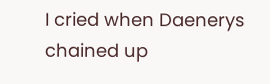I cried when Daenerys chained up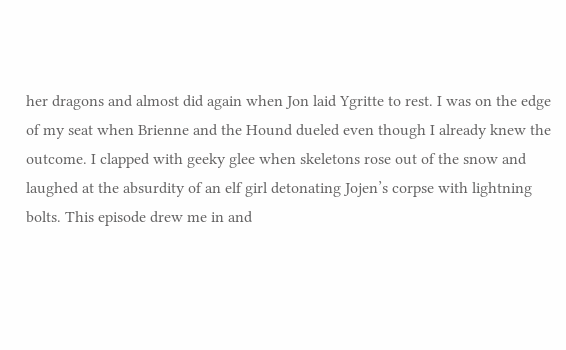her dragons and almost did again when Jon laid Ygritte to rest. I was on the edge of my seat when Brienne and the Hound dueled even though I already knew the outcome. I clapped with geeky glee when skeletons rose out of the snow and laughed at the absurdity of an elf girl detonating Jojen’s corpse with lightning bolts. This episode drew me in and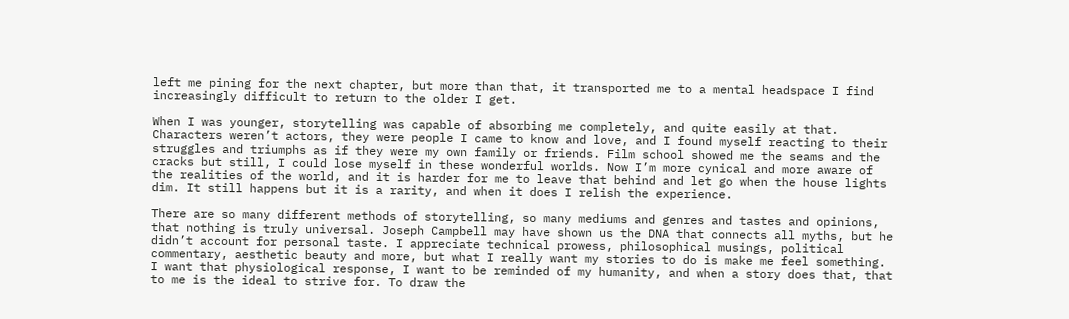left me pining for the next chapter, but more than that, it transported me to a mental headspace I find increasingly difficult to return to the older I get.

When I was younger, storytelling was capable of absorbing me completely, and quite easily at that. Characters weren’t actors, they were people I came to know and love, and I found myself reacting to their struggles and triumphs as if they were my own family or friends. Film school showed me the seams and the cracks but still, I could lose myself in these wonderful worlds. Now I’m more cynical and more aware of the realities of the world, and it is harder for me to leave that behind and let go when the house lights dim. It still happens but it is a rarity, and when it does I relish the experience.

There are so many different methods of storytelling, so many mediums and genres and tastes and opinions, that nothing is truly universal. Joseph Campbell may have shown us the DNA that connects all myths, but he didn’t account for personal taste. I appreciate technical prowess, philosophical musings, political commentary, aesthetic beauty and more, but what I really want my stories to do is make me feel something. I want that physiological response, I want to be reminded of my humanity, and when a story does that, that to me is the ideal to strive for. To draw the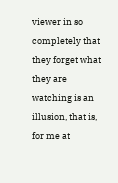viewer in so completely that they forget what they are watching is an illusion, that is, for me at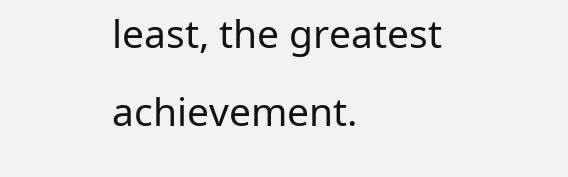least, the greatest achievement.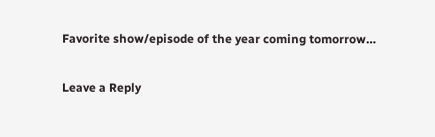Favorite show/episode of the year coming tomorrow…

Leave a Reply